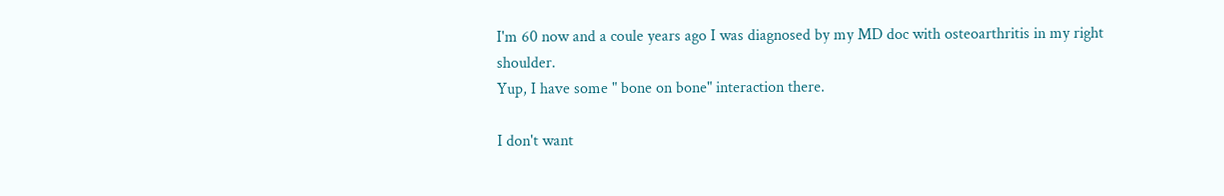I'm 60 now and a coule years ago I was diagnosed by my MD doc with osteoarthritis in my right shoulder.
Yup, I have some " bone on bone" interaction there.

I don't want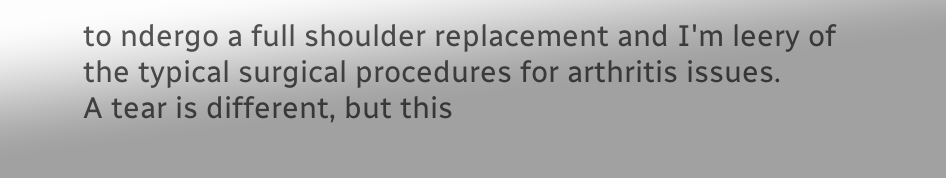to ndergo a full shoulder replacement and I'm leery of the typical surgical procedures for arthritis issues.
A tear is different, but this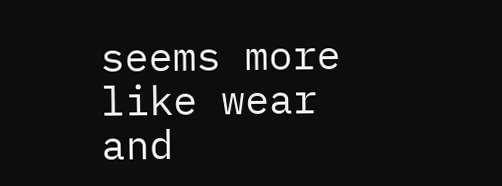seems more like wear and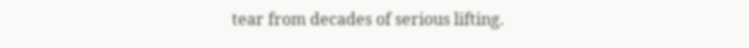tear from decades of serious lifting.